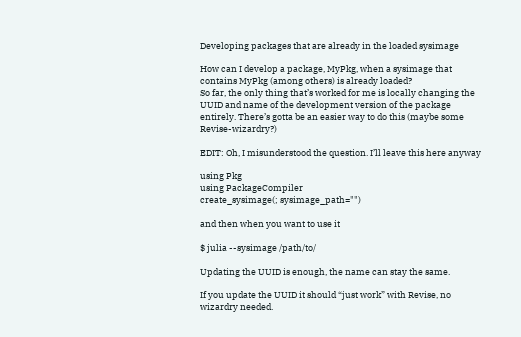Developing packages that are already in the loaded sysimage

How can I develop a package, MyPkg, when a sysimage that contains MyPkg (among others) is already loaded?
So far, the only thing that’s worked for me is locally changing the UUID and name of the development version of the package entirely. There’s gotta be an easier way to do this (maybe some Revise-wizardry?)

EDIT: Oh, I misunderstood the question. I’ll leave this here anyway

using Pkg
using PackageCompiler
create_sysimage(; sysimage_path="")

and then when you want to use it

$ julia --sysimage /path/to/

Updating the UUID is enough, the name can stay the same.

If you update the UUID it should “just work” with Revise, no wizardry needed.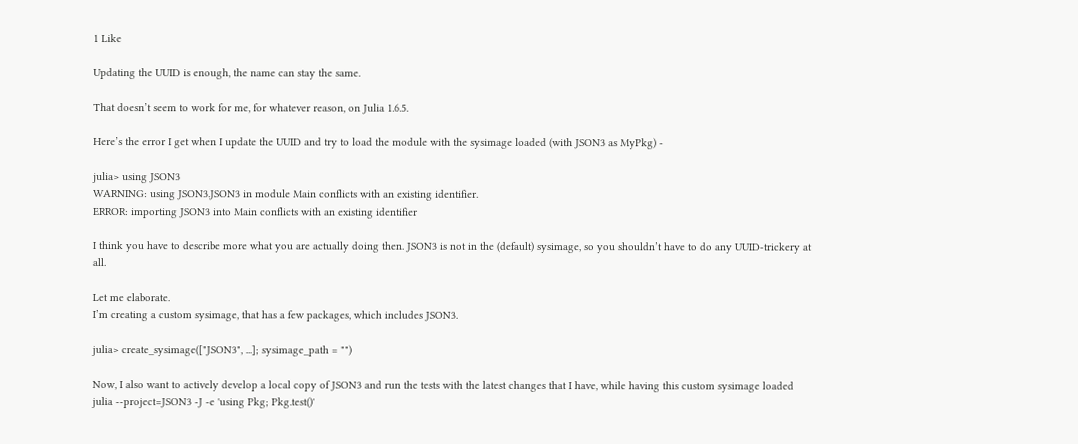1 Like

Updating the UUID is enough, the name can stay the same.

That doesn’t seem to work for me, for whatever reason, on Julia 1.6.5.

Here’s the error I get when I update the UUID and try to load the module with the sysimage loaded (with JSON3 as MyPkg) -

julia> using JSON3
WARNING: using JSON3.JSON3 in module Main conflicts with an existing identifier.
ERROR: importing JSON3 into Main conflicts with an existing identifier

I think you have to describe more what you are actually doing then. JSON3 is not in the (default) sysimage, so you shouldn’t have to do any UUID-trickery at all.

Let me elaborate.
I’m creating a custom sysimage, that has a few packages, which includes JSON3.

julia> create_sysimage(["JSON3", ...]; sysimage_path = "")

Now, I also want to actively develop a local copy of JSON3 and run the tests with the latest changes that I have, while having this custom sysimage loaded
julia --project=JSON3 -J -e 'using Pkg; Pkg.test()'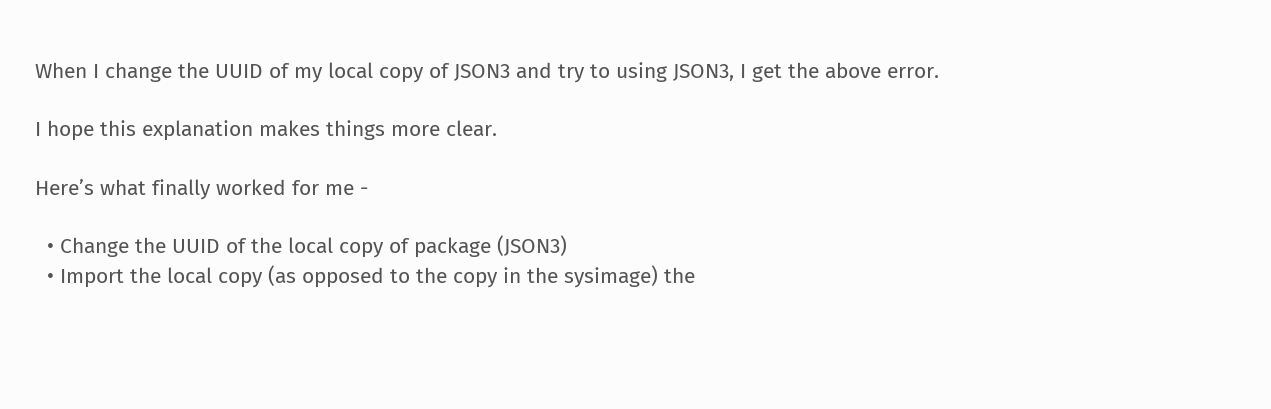When I change the UUID of my local copy of JSON3 and try to using JSON3, I get the above error.

I hope this explanation makes things more clear.

Here’s what finally worked for me -

  • Change the UUID of the local copy of package (JSON3)
  • Import the local copy (as opposed to the copy in the sysimage) the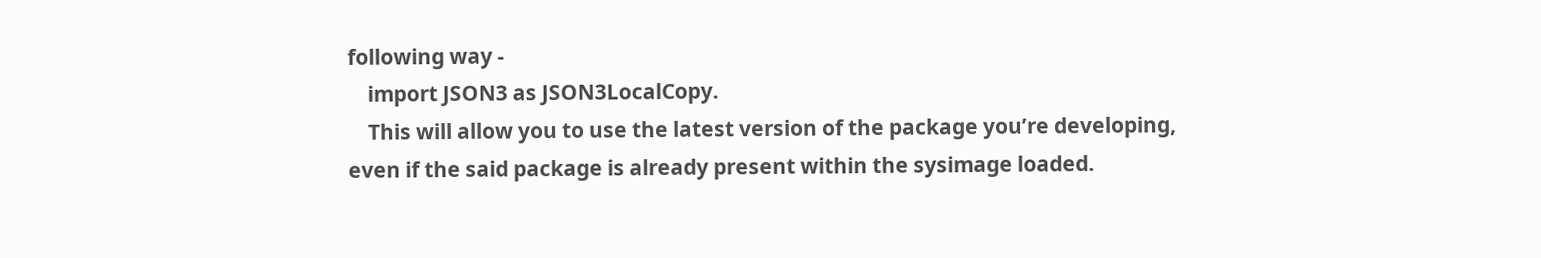following way -
    import JSON3 as JSON3LocalCopy.
    This will allow you to use the latest version of the package you’re developing, even if the said package is already present within the sysimage loaded.